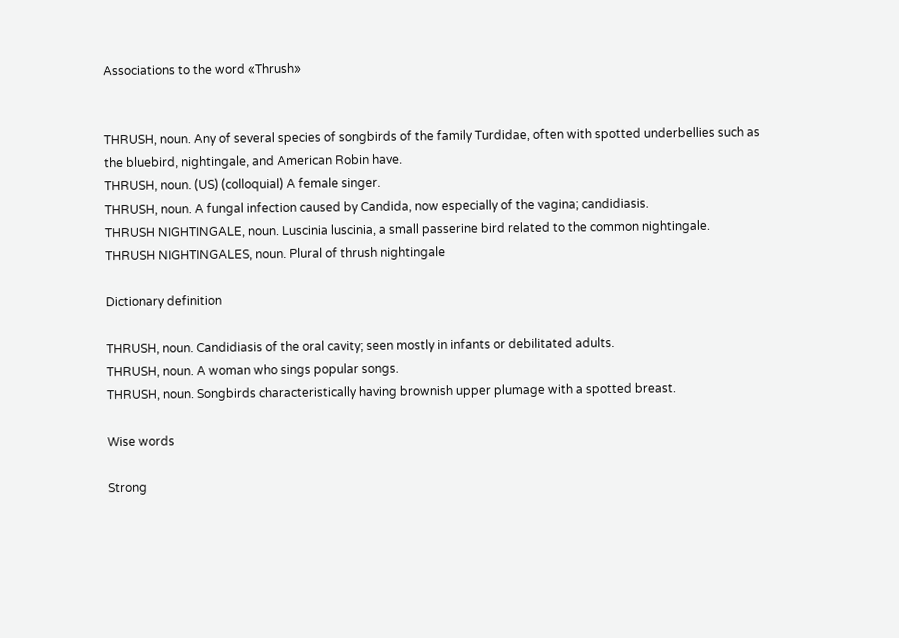Associations to the word «Thrush»


THRUSH, noun. Any of several species of songbirds of the family Turdidae, often with spotted underbellies such as the bluebird, nightingale, and American Robin have.
THRUSH, noun. (US) (colloquial) A female singer.
THRUSH, noun. A fungal infection caused by Candida, now especially of the vagina; candidiasis.
THRUSH NIGHTINGALE, noun. Luscinia luscinia, a small passerine bird related to the common nightingale.
THRUSH NIGHTINGALES, noun. Plural of thrush nightingale

Dictionary definition

THRUSH, noun. Candidiasis of the oral cavity; seen mostly in infants or debilitated adults.
THRUSH, noun. A woman who sings popular songs.
THRUSH, noun. Songbirds characteristically having brownish upper plumage with a spotted breast.

Wise words

Strong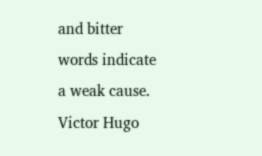and bitter words indicate a weak cause.
Victor Hugo